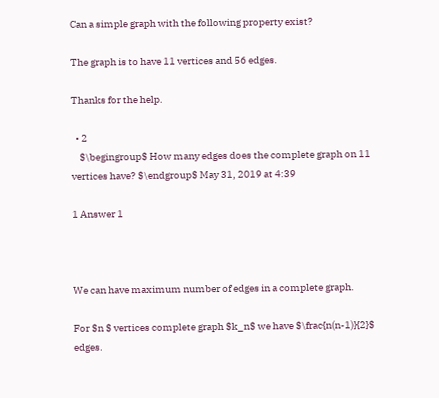Can a simple graph with the following property exist?

The graph is to have 11 vertices and 56 edges.

Thanks for the help.

  • 2
    $\begingroup$ How many edges does the complete graph on 11 vertices have? $\endgroup$ May 31, 2019 at 4:39

1 Answer 1



We can have maximum number of edges in a complete graph.

For $n $ vertices complete graph $k_n$ we have $\frac{n(n-1)}{2}$ edges.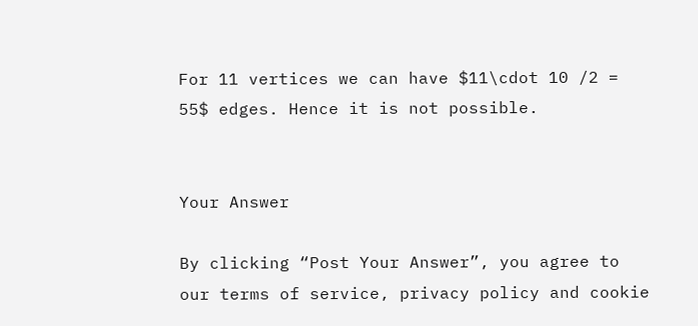For 11 vertices we can have $11\cdot 10 /2 = 55$ edges. Hence it is not possible.


Your Answer

By clicking “Post Your Answer”, you agree to our terms of service, privacy policy and cookie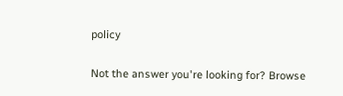policy

Not the answer you're looking for? Browse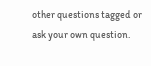other questions tagged or ask your own question.